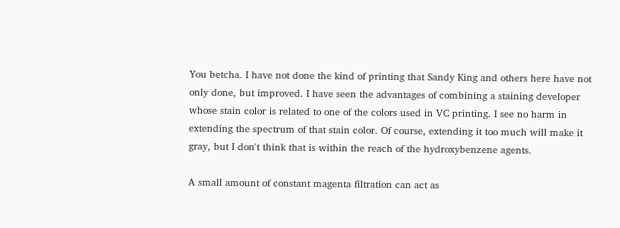You betcha. I have not done the kind of printing that Sandy King and others here have not only done, but improved. I have seen the advantages of combining a staining developer whose stain color is related to one of the colors used in VC printing. I see no harm in extending the spectrum of that stain color. Of course, extending it too much will make it gray, but I don't think that is within the reach of the hydroxybenzene agents.

A small amount of constant magenta filtration can act as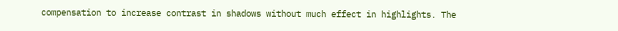compensation to increase contrast in shadows without much effect in highlights. The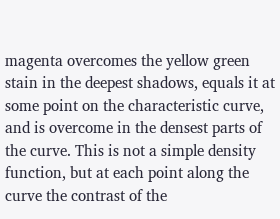magenta overcomes the yellow green stain in the deepest shadows, equals it at some point on the characteristic curve, and is overcome in the densest parts of the curve. This is not a simple density function, but at each point along the curve the contrast of the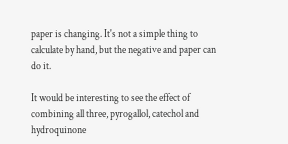paper is changing. It's not a simple thing to calculate by hand, but the negative and paper can do it.

It would be interesting to see the effect of combining all three, pyrogallol, catechol and hydroquinone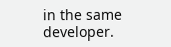in the same developer.